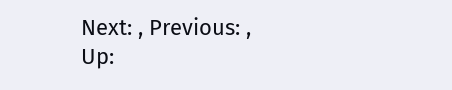Next: , Previous: , Up: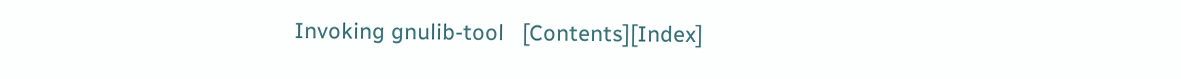Invoking gnulib-tool   [Contents][Index]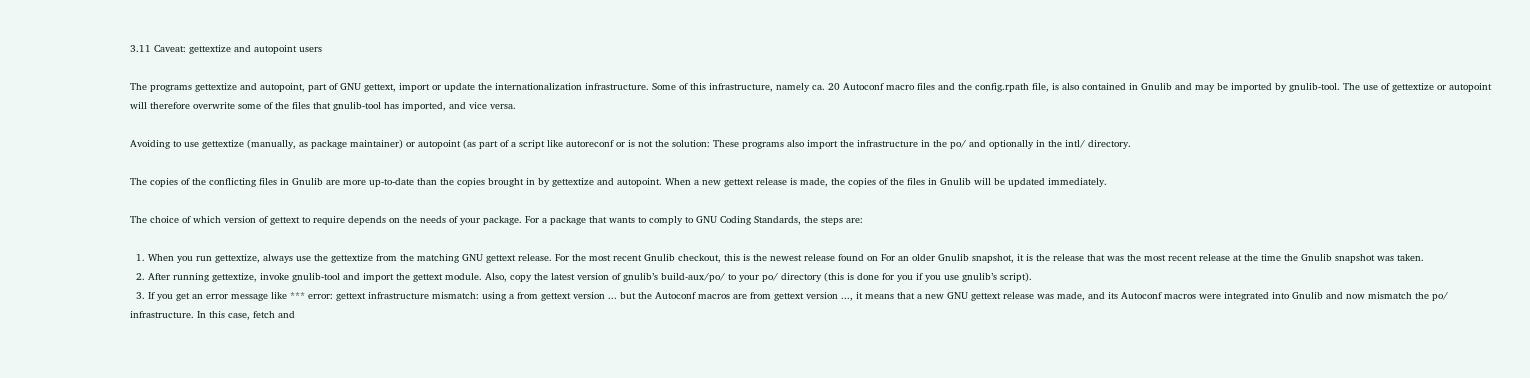3.11 Caveat: gettextize and autopoint users

The programs gettextize and autopoint, part of GNU gettext, import or update the internationalization infrastructure. Some of this infrastructure, namely ca. 20 Autoconf macro files and the config.rpath file, is also contained in Gnulib and may be imported by gnulib-tool. The use of gettextize or autopoint will therefore overwrite some of the files that gnulib-tool has imported, and vice versa.

Avoiding to use gettextize (manually, as package maintainer) or autopoint (as part of a script like autoreconf or is not the solution: These programs also import the infrastructure in the po/ and optionally in the intl/ directory.

The copies of the conflicting files in Gnulib are more up-to-date than the copies brought in by gettextize and autopoint. When a new gettext release is made, the copies of the files in Gnulib will be updated immediately.

The choice of which version of gettext to require depends on the needs of your package. For a package that wants to comply to GNU Coding Standards, the steps are:

  1. When you run gettextize, always use the gettextize from the matching GNU gettext release. For the most recent Gnulib checkout, this is the newest release found on For an older Gnulib snapshot, it is the release that was the most recent release at the time the Gnulib snapshot was taken.
  2. After running gettextize, invoke gnulib-tool and import the gettext module. Also, copy the latest version of gnulib’s build-aux/po/ to your po/ directory (this is done for you if you use gnulib’s script).
  3. If you get an error message like *** error: gettext infrastructure mismatch: using a from gettext version ... but the Autoconf macros are from gettext version ..., it means that a new GNU gettext release was made, and its Autoconf macros were integrated into Gnulib and now mismatch the po/ infrastructure. In this case, fetch and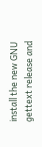install the new GNU gettext release and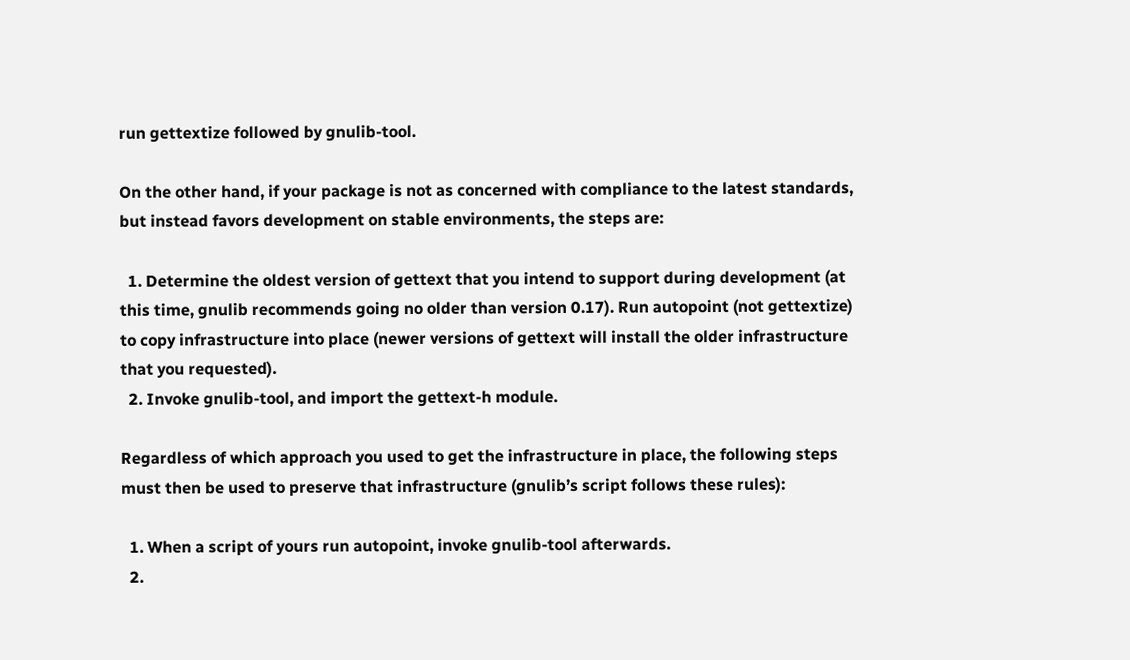run gettextize followed by gnulib-tool.

On the other hand, if your package is not as concerned with compliance to the latest standards, but instead favors development on stable environments, the steps are:

  1. Determine the oldest version of gettext that you intend to support during development (at this time, gnulib recommends going no older than version 0.17). Run autopoint (not gettextize) to copy infrastructure into place (newer versions of gettext will install the older infrastructure that you requested).
  2. Invoke gnulib-tool, and import the gettext-h module.

Regardless of which approach you used to get the infrastructure in place, the following steps must then be used to preserve that infrastructure (gnulib’s script follows these rules):

  1. When a script of yours run autopoint, invoke gnulib-tool afterwards.
  2.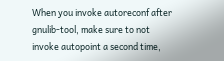When you invoke autoreconf after gnulib-tool, make sure to not invoke autopoint a second time,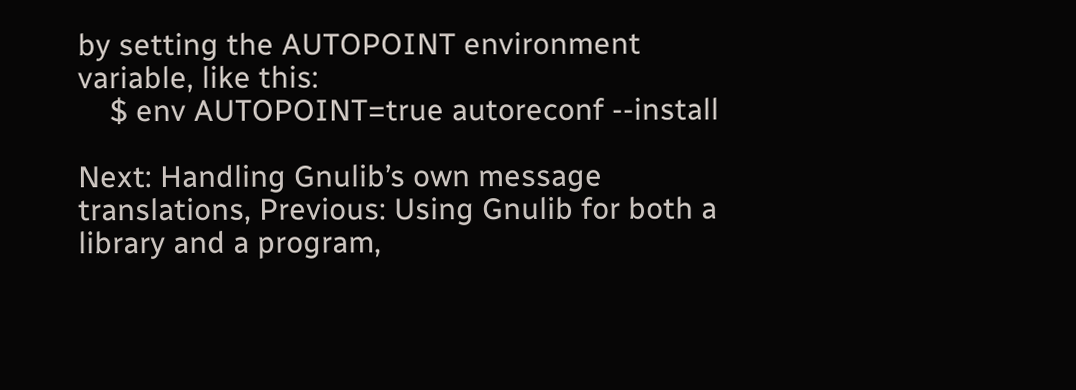by setting the AUTOPOINT environment variable, like this:
    $ env AUTOPOINT=true autoreconf --install

Next: Handling Gnulib’s own message translations, Previous: Using Gnulib for both a library and a program,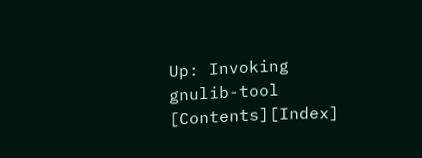Up: Invoking gnulib-tool   [Contents][Index]